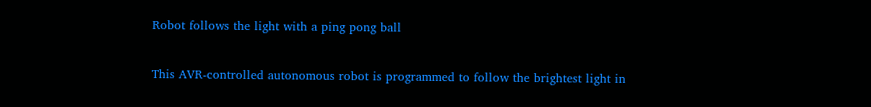Robot follows the light with a ping pong ball

This AVR-controlled autonomous robot is programmed to follow the brightest light in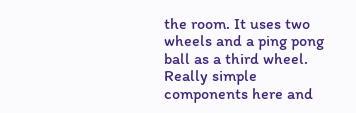the room. It uses two wheels and a ping pong ball as a third wheel. Really simple components here and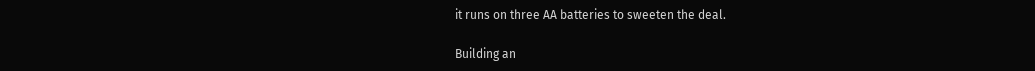it runs on three AA batteries to sweeten the deal.

Building an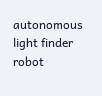autonomous light finder robot